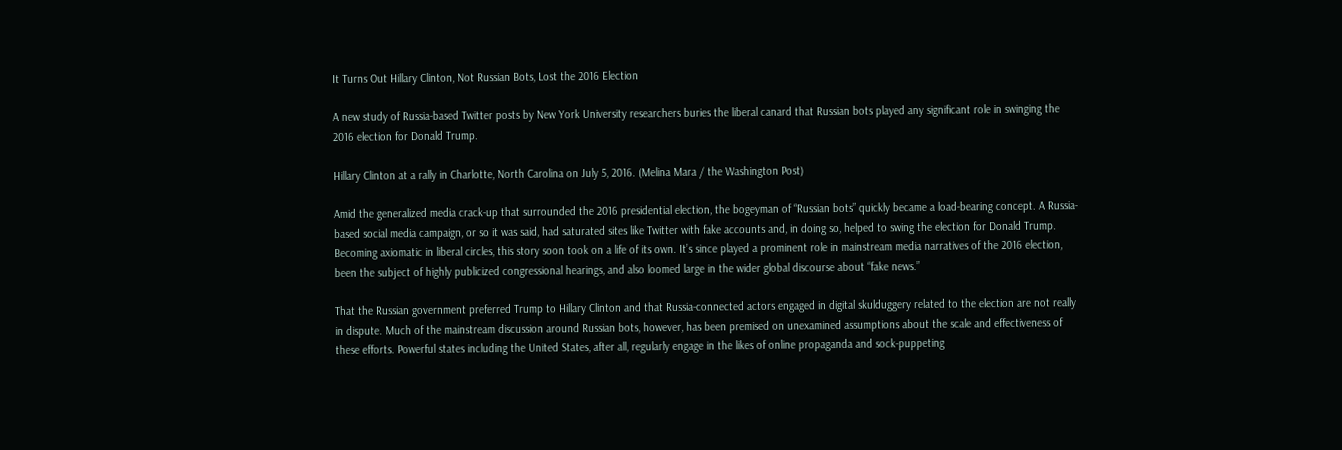It Turns Out Hillary Clinton, Not Russian Bots, Lost the 2016 Election

A new study of Russia-based Twitter posts by New York University researchers buries the liberal canard that Russian bots played any significant role in swinging the 2016 election for Donald Trump.

Hillary Clinton at a rally in Charlotte, North Carolina on July 5, 2016. (Melina Mara / the Washington Post)

Amid the generalized media crack-up that surrounded the 2016 presidential election, the bogeyman of “Russian bots” quickly became a load-bearing concept. A Russia-based social media campaign, or so it was said, had saturated sites like Twitter with fake accounts and, in doing so, helped to swing the election for Donald Trump. Becoming axiomatic in liberal circles, this story soon took on a life of its own. It’s since played a prominent role in mainstream media narratives of the 2016 election, been the subject of highly publicized congressional hearings, and also loomed large in the wider global discourse about “fake news.”

That the Russian government preferred Trump to Hillary Clinton and that Russia-connected actors engaged in digital skulduggery related to the election are not really in dispute. Much of the mainstream discussion around Russian bots, however, has been premised on unexamined assumptions about the scale and effectiveness of these efforts. Powerful states including the United States, after all, regularly engage in the likes of online propaganda and sock-puppeting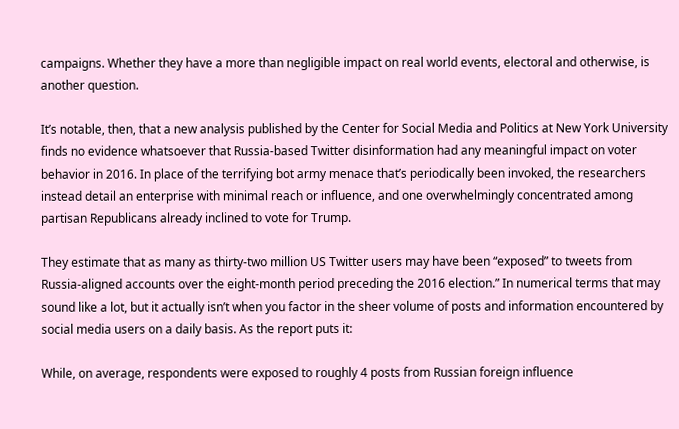campaigns. Whether they have a more than negligible impact on real world events, electoral and otherwise, is another question.

It’s notable, then, that a new analysis published by the Center for Social Media and Politics at New York University finds no evidence whatsoever that Russia-based Twitter disinformation had any meaningful impact on voter behavior in 2016. In place of the terrifying bot army menace that’s periodically been invoked, the researchers instead detail an enterprise with minimal reach or influence, and one overwhelmingly concentrated among partisan Republicans already inclined to vote for Trump.

They estimate that as many as thirty-two million US Twitter users may have been “exposed” to tweets from Russia-aligned accounts over the eight-month period preceding the 2016 election.” In numerical terms that may sound like a lot, but it actually isn’t when you factor in the sheer volume of posts and information encountered by social media users on a daily basis. As the report puts it:

While, on average, respondents were exposed to roughly 4 posts from Russian foreign influence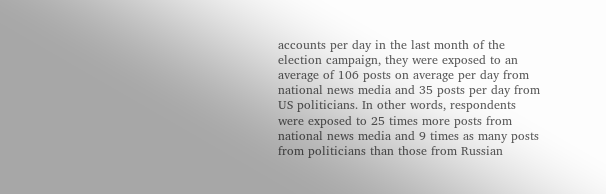accounts per day in the last month of the election campaign, they were exposed to an average of 106 posts on average per day from national news media and 35 posts per day from US politicians. In other words, respondents were exposed to 25 times more posts from national news media and 9 times as many posts from politicians than those from Russian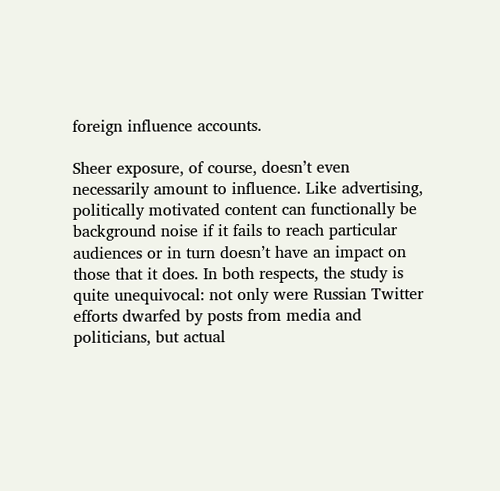foreign influence accounts.

Sheer exposure, of course, doesn’t even necessarily amount to influence. Like advertising, politically motivated content can functionally be background noise if it fails to reach particular audiences or in turn doesn’t have an impact on those that it does. In both respects, the study is quite unequivocal: not only were Russian Twitter efforts dwarfed by posts from media and politicians, but actual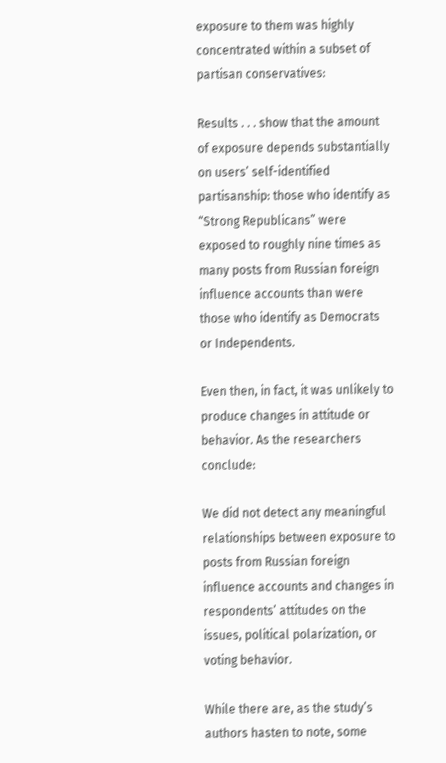exposure to them was highly concentrated within a subset of partisan conservatives:

Results . . . show that the amount of exposure depends substantially on users’ self-identified partisanship: those who identify as “Strong Republicans” were exposed to roughly nine times as many posts from Russian foreign influence accounts than were those who identify as Democrats or Independents.

Even then, in fact, it was unlikely to produce changes in attitude or behavior. As the researchers conclude:

We did not detect any meaningful relationships between exposure to posts from Russian foreign influence accounts and changes in respondents’ attitudes on the issues, political polarization, or voting behavior.

While there are, as the study’s authors hasten to note, some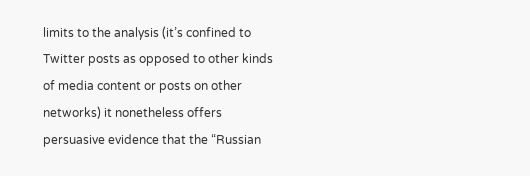limits to the analysis (it’s confined to Twitter posts as opposed to other kinds of media content or posts on other networks) it nonetheless offers persuasive evidence that the “Russian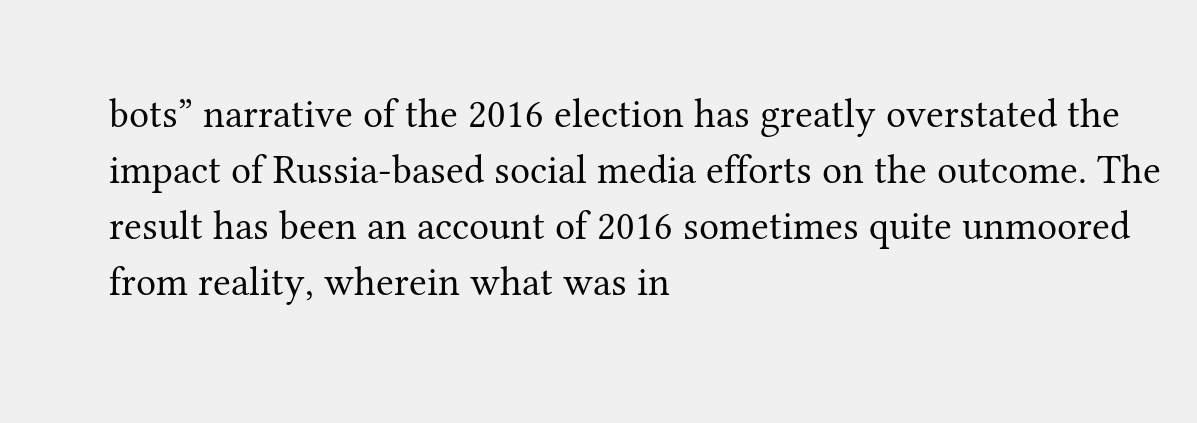bots” narrative of the 2016 election has greatly overstated the impact of Russia-based social media efforts on the outcome. The result has been an account of 2016 sometimes quite unmoored from reality, wherein what was in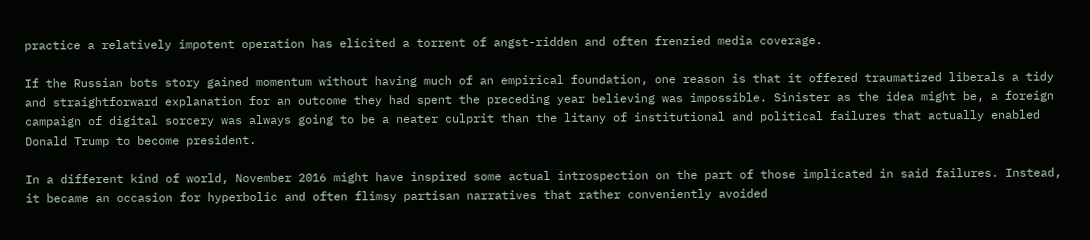practice a relatively impotent operation has elicited a torrent of angst-ridden and often frenzied media coverage.

If the Russian bots story gained momentum without having much of an empirical foundation, one reason is that it offered traumatized liberals a tidy and straightforward explanation for an outcome they had spent the preceding year believing was impossible. Sinister as the idea might be, a foreign campaign of digital sorcery was always going to be a neater culprit than the litany of institutional and political failures that actually enabled Donald Trump to become president.

In a different kind of world, November 2016 might have inspired some actual introspection on the part of those implicated in said failures. Instead, it became an occasion for hyperbolic and often flimsy partisan narratives that rather conveniently avoided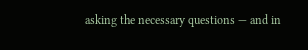asking the necessary questions — and in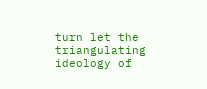turn let the triangulating ideology of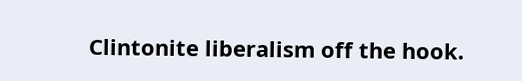Clintonite liberalism off the hook.